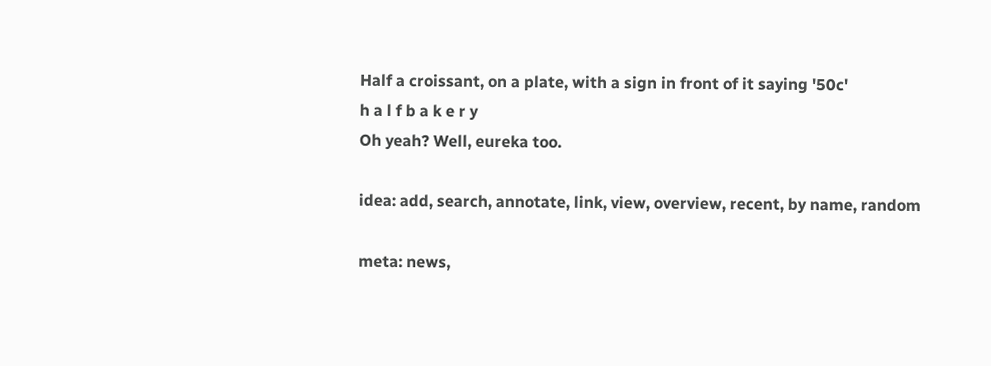Half a croissant, on a plate, with a sign in front of it saying '50c'
h a l f b a k e r y
Oh yeah? Well, eureka too.

idea: add, search, annotate, link, view, overview, recent, by name, random

meta: news,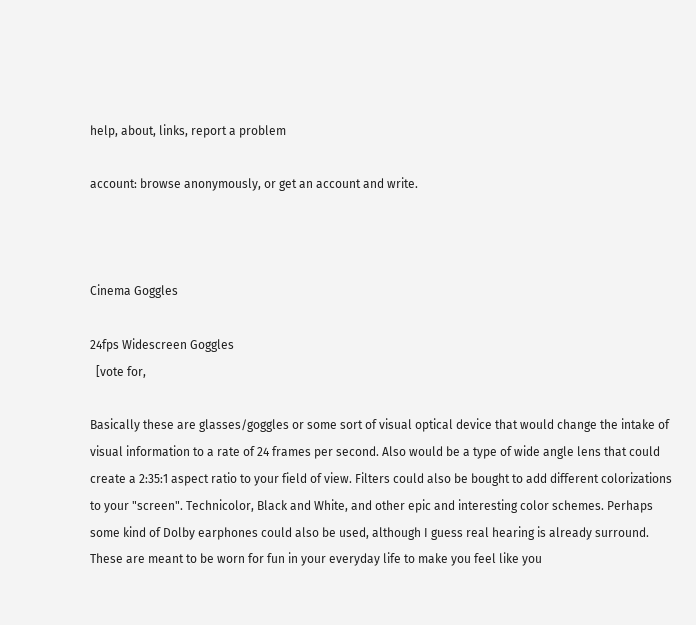help, about, links, report a problem

account: browse anonymously, or get an account and write.



Cinema Goggles

24fps Widescreen Goggles
  [vote for,

Basically these are glasses/goggles or some sort of visual optical device that would change the intake of visual information to a rate of 24 frames per second. Also would be a type of wide angle lens that could create a 2:35:1 aspect ratio to your field of view. Filters could also be bought to add different colorizations to your "screen". Technicolor, Black and White, and other epic and interesting color schemes. Perhaps some kind of Dolby earphones could also be used, although I guess real hearing is already surround. These are meant to be worn for fun in your everyday life to make you feel like you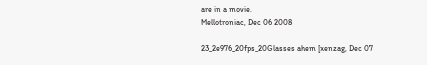are in a movie.
Mellotroniac, Dec 06 2008

23_2e976_20fps_20Glasses ahem [xenzag, Dec 07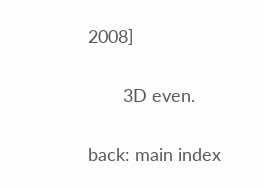2008]


       3D even.


back: main index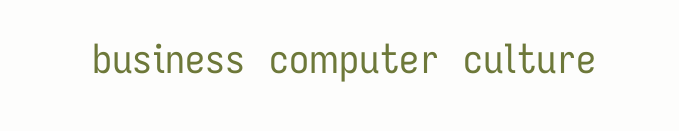business  computer  culture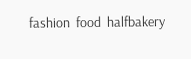fashion  food  halfbakery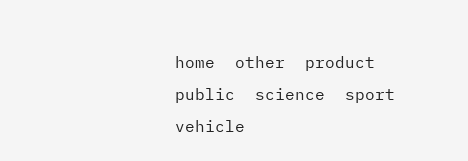home  other  product  public  science  sport  vehicle